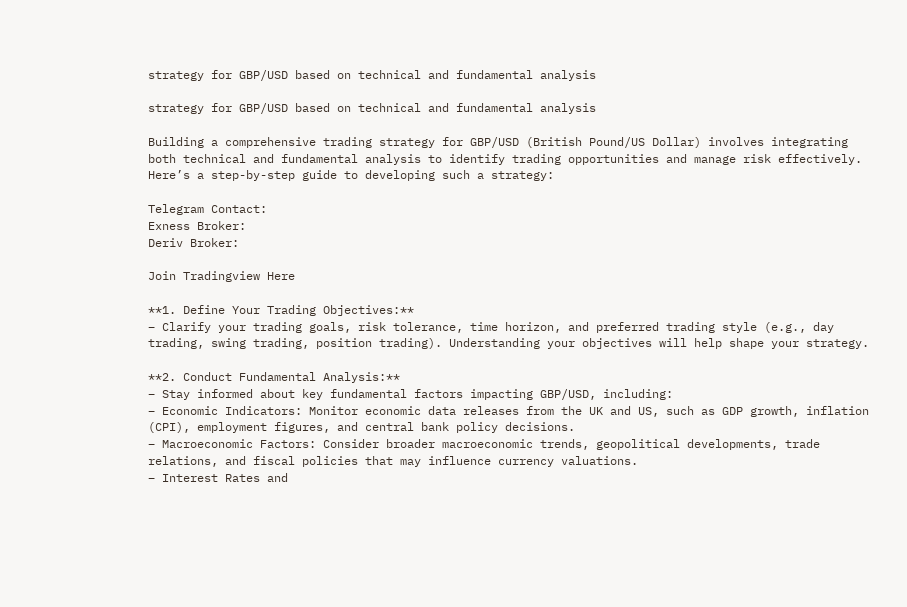strategy for GBP/USD based on technical and fundamental analysis

strategy for GBP/USD based on technical and fundamental analysis

Building a comprehensive trading strategy for GBP/USD (British Pound/US Dollar) involves integrating both technical and fundamental analysis to identify trading opportunities and manage risk effectively. Here’s a step-by-step guide to developing such a strategy:

Telegram Contact:
Exness Broker:
Deriv Broker:

Join Tradingview Here

**1. Define Your Trading Objectives:**
– Clarify your trading goals, risk tolerance, time horizon, and preferred trading style (e.g., day trading, swing trading, position trading). Understanding your objectives will help shape your strategy.

**2. Conduct Fundamental Analysis:**
– Stay informed about key fundamental factors impacting GBP/USD, including:
– Economic Indicators: Monitor economic data releases from the UK and US, such as GDP growth, inflation (CPI), employment figures, and central bank policy decisions.
– Macroeconomic Factors: Consider broader macroeconomic trends, geopolitical developments, trade relations, and fiscal policies that may influence currency valuations.
– Interest Rates and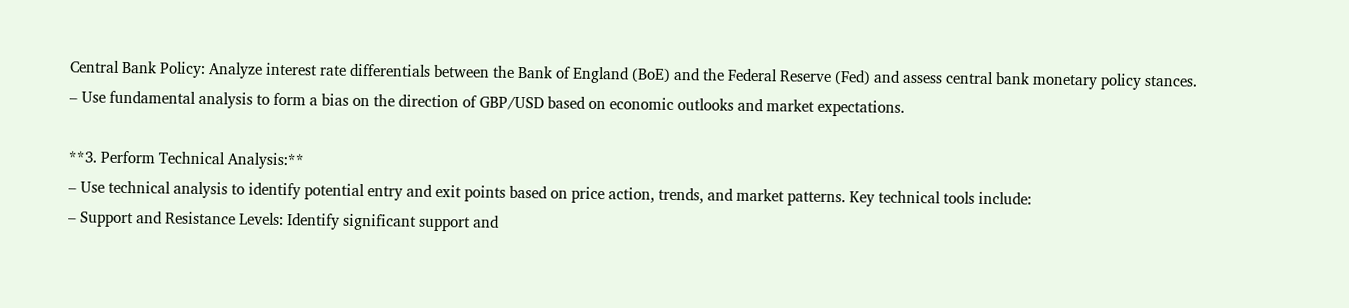Central Bank Policy: Analyze interest rate differentials between the Bank of England (BoE) and the Federal Reserve (Fed) and assess central bank monetary policy stances.
– Use fundamental analysis to form a bias on the direction of GBP/USD based on economic outlooks and market expectations.

**3. Perform Technical Analysis:**
– Use technical analysis to identify potential entry and exit points based on price action, trends, and market patterns. Key technical tools include:
– Support and Resistance Levels: Identify significant support and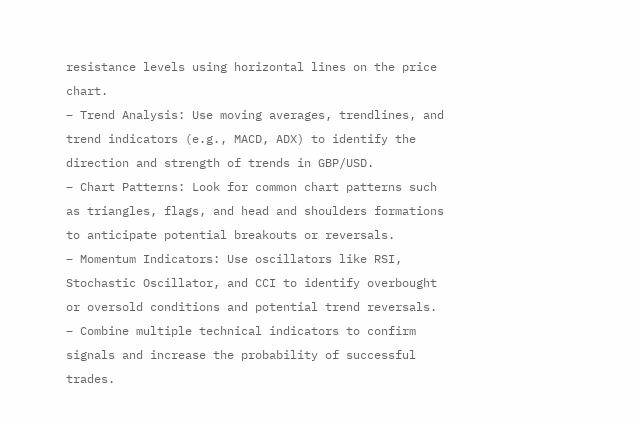resistance levels using horizontal lines on the price chart.
– Trend Analysis: Use moving averages, trendlines, and trend indicators (e.g., MACD, ADX) to identify the direction and strength of trends in GBP/USD.
– Chart Patterns: Look for common chart patterns such as triangles, flags, and head and shoulders formations to anticipate potential breakouts or reversals.
– Momentum Indicators: Use oscillators like RSI, Stochastic Oscillator, and CCI to identify overbought or oversold conditions and potential trend reversals.
– Combine multiple technical indicators to confirm signals and increase the probability of successful trades.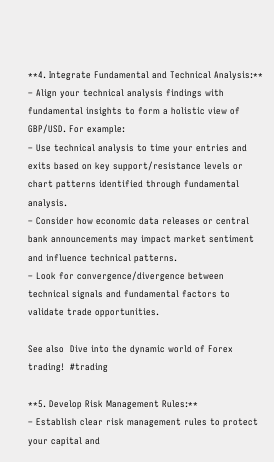**4. Integrate Fundamental and Technical Analysis:**
– Align your technical analysis findings with fundamental insights to form a holistic view of GBP/USD. For example:
– Use technical analysis to time your entries and exits based on key support/resistance levels or chart patterns identified through fundamental analysis.
– Consider how economic data releases or central bank announcements may impact market sentiment and influence technical patterns.
– Look for convergence/divergence between technical signals and fundamental factors to validate trade opportunities.

See also  Dive into the dynamic world of Forex trading!  #trading

**5. Develop Risk Management Rules:**
– Establish clear risk management rules to protect your capital and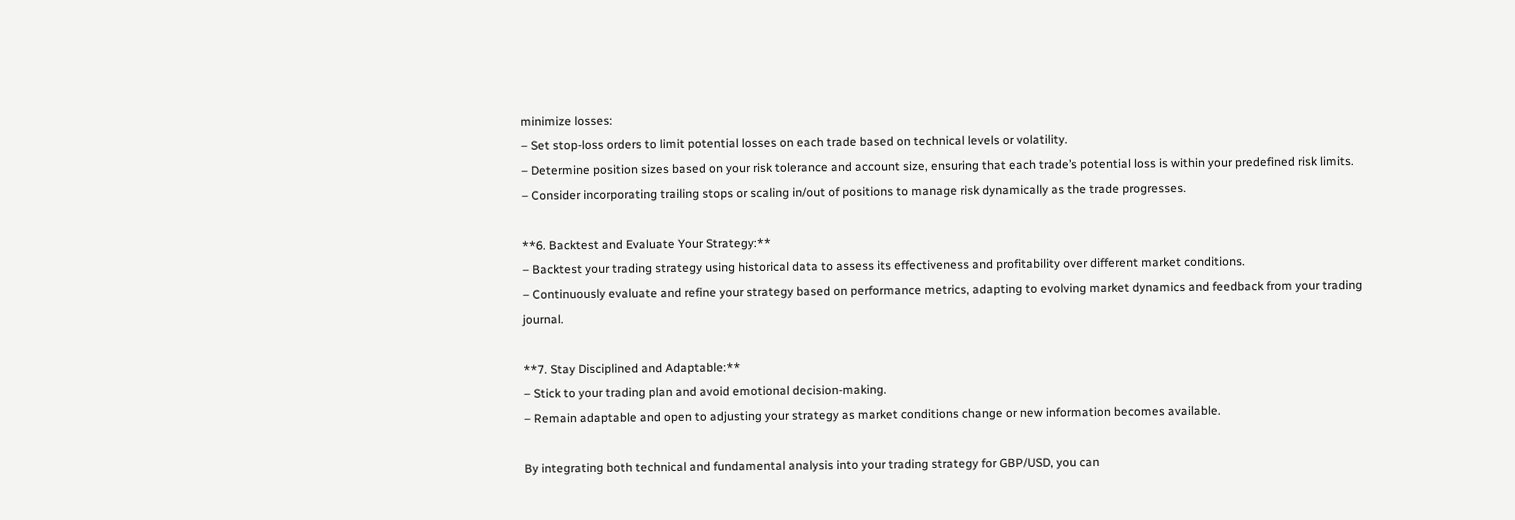minimize losses:
– Set stop-loss orders to limit potential losses on each trade based on technical levels or volatility.
– Determine position sizes based on your risk tolerance and account size, ensuring that each trade’s potential loss is within your predefined risk limits.
– Consider incorporating trailing stops or scaling in/out of positions to manage risk dynamically as the trade progresses.

**6. Backtest and Evaluate Your Strategy:**
– Backtest your trading strategy using historical data to assess its effectiveness and profitability over different market conditions.
– Continuously evaluate and refine your strategy based on performance metrics, adapting to evolving market dynamics and feedback from your trading journal.

**7. Stay Disciplined and Adaptable:**
– Stick to your trading plan and avoid emotional decision-making.
– Remain adaptable and open to adjusting your strategy as market conditions change or new information becomes available.

By integrating both technical and fundamental analysis into your trading strategy for GBP/USD, you can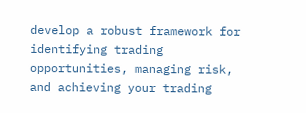develop a robust framework for identifying trading opportunities, managing risk, and achieving your trading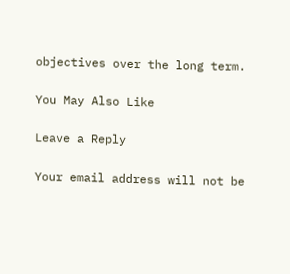objectives over the long term.

You May Also Like

Leave a Reply

Your email address will not be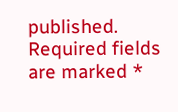published. Required fields are marked *